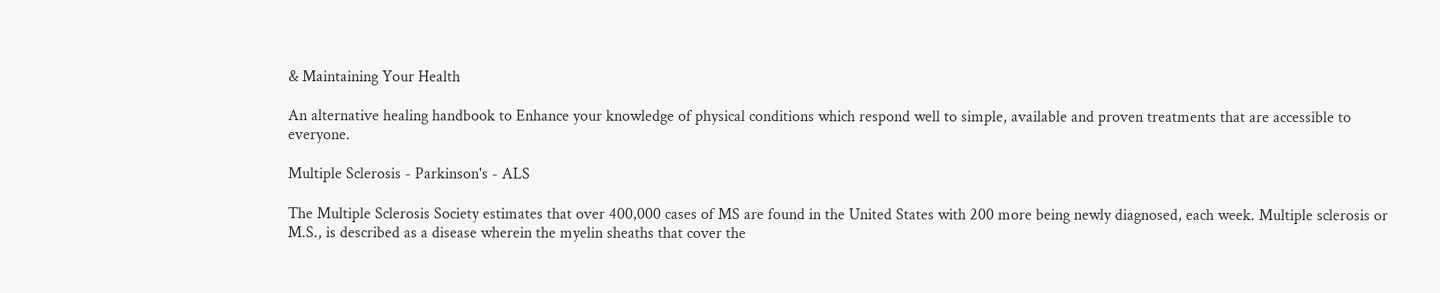& Maintaining Your Health

An alternative healing handbook to Enhance your knowledge of physical conditions which respond well to simple, available and proven treatments that are accessible to everyone.

Multiple Sclerosis - Parkinson's - ALS

The Multiple Sclerosis Society estimates that over 400,000 cases of MS are found in the United States with 200 more being newly diagnosed, each week. Multiple sclerosis or M.S., is described as a disease wherein the myelin sheaths that cover the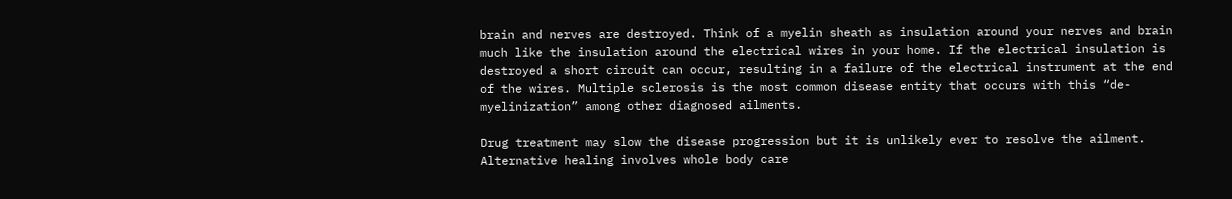brain and nerves are destroyed. Think of a myelin sheath as insulation around your nerves and brain much like the insulation around the electrical wires in your home. If the electrical insulation is destroyed a short circuit can occur, resulting in a failure of the electrical instrument at the end of the wires. Multiple sclerosis is the most common disease entity that occurs with this “de-myelinization” among other diagnosed ailments.

Drug treatment may slow the disease progression but it is unlikely ever to resolve the ailment. Alternative healing involves whole body care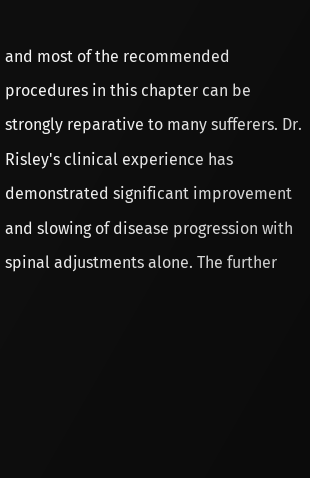and most of the recommended procedures in this chapter can be strongly reparative to many sufferers. Dr. Risley's clinical experience has demonstrated significant improvement and slowing of disease progression with spinal adjustments alone. The further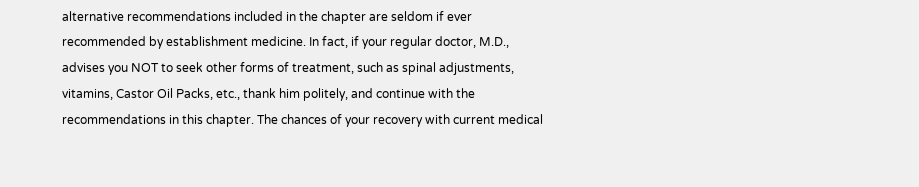alternative recommendations included in the chapter are seldom if ever recommended by establishment medicine. In fact, if your regular doctor, M.D., advises you NOT to seek other forms of treatment, such as spinal adjustments, vitamins, Castor Oil Packs, etc., thank him politely, and continue with the recommendations in this chapter. The chances of your recovery with current medical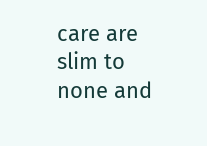care are slim to none and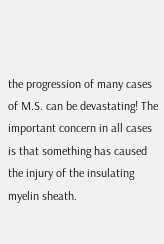the progression of many cases of M.S. can be devastating! The important concern in all cases is that something has caused the injury of the insulating myelin sheath.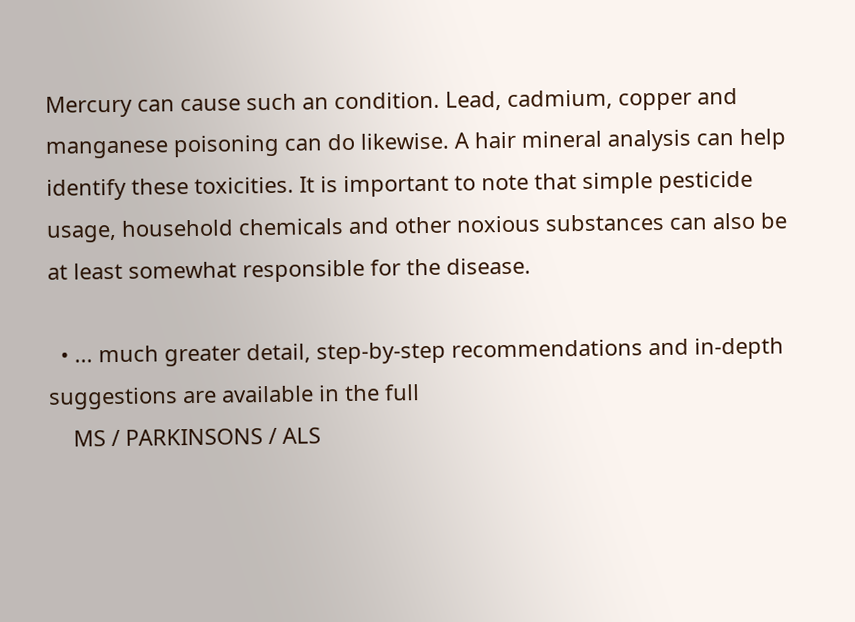Mercury can cause such an condition. Lead, cadmium, copper and manganese poisoning can do likewise. A hair mineral analysis can help identify these toxicities. It is important to note that simple pesticide usage, household chemicals and other noxious substances can also be at least somewhat responsible for the disease.

  • ... much greater detail, step-by-step recommendations and in-depth suggestions are available in the full
    MS / PARKINSONS / ALS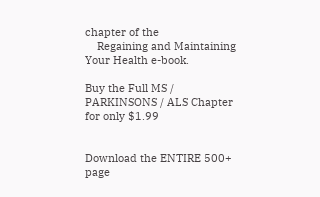chapter of the
    Regaining and Maintaining Your Health e-book.

Buy the Full MS / PARKINSONS / ALS Chapter for only $1.99


Download the ENTIRE 500+ page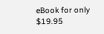eBook for only $19.95